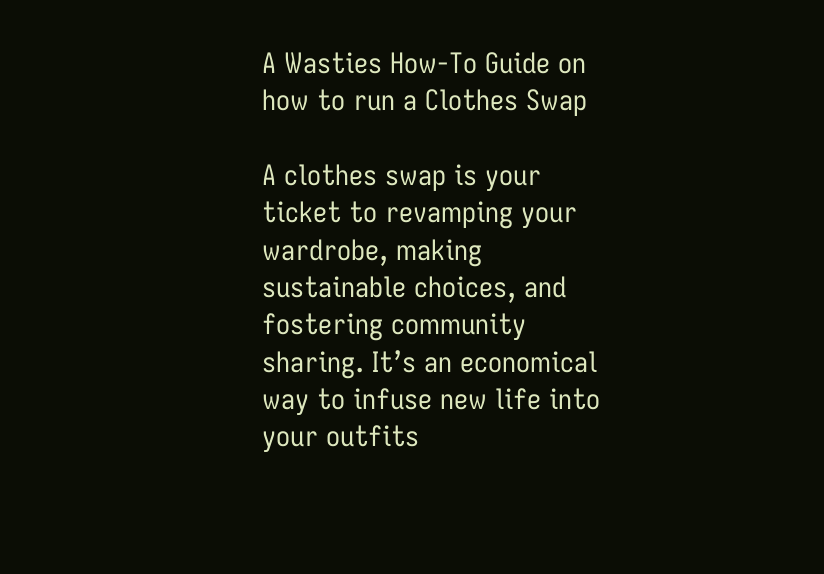A Wasties How-To Guide on how to run a Clothes Swap

A clothes swap is your ticket to revamping your wardrobe, making sustainable choices, and fostering community sharing. It’s an economical way to infuse new life into your outfits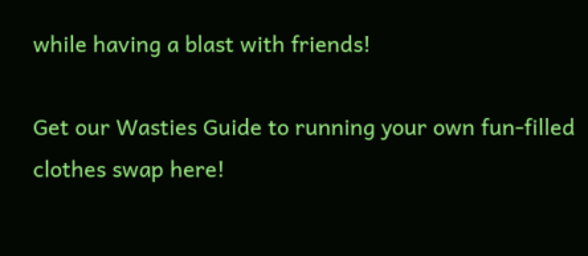while having a blast with friends!

Get our Wasties Guide to running your own fun-filled clothes swap here!